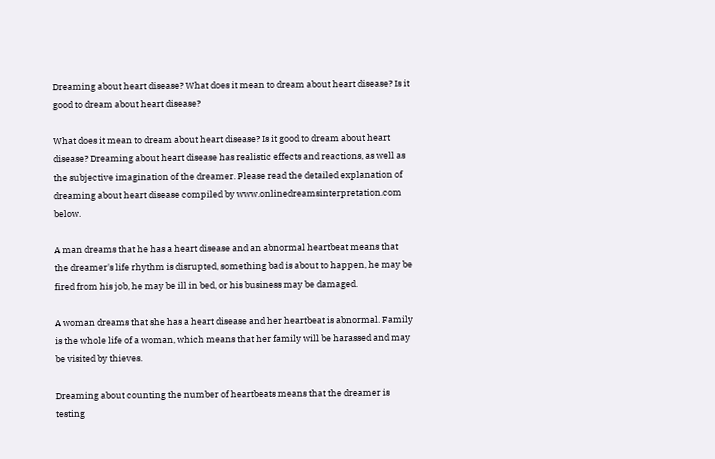Dreaming about heart disease? What does it mean to dream about heart disease? Is it good to dream about heart disease?

What does it mean to dream about heart disease? Is it good to dream about heart disease? Dreaming about heart disease has realistic effects and reactions, as well as the subjective imagination of the dreamer. Please read the detailed explanation of dreaming about heart disease compiled by www.onlinedreamsinterpretation.com below.

A man dreams that he has a heart disease and an abnormal heartbeat means that the dreamer's life rhythm is disrupted, something bad is about to happen, he may be fired from his job, he may be ill in bed, or his business may be damaged.

A woman dreams that she has a heart disease and her heartbeat is abnormal. Family is the whole life of a woman, which means that her family will be harassed and may be visited by thieves.

Dreaming about counting the number of heartbeats means that the dreamer is testing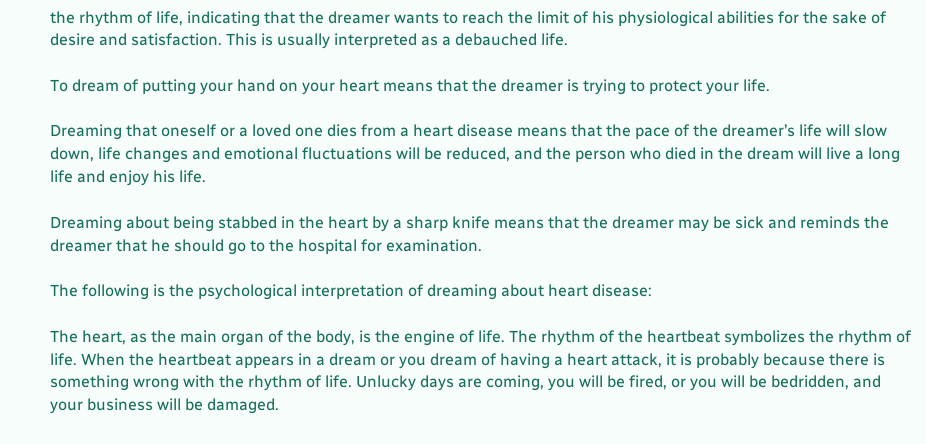the rhythm of life, indicating that the dreamer wants to reach the limit of his physiological abilities for the sake of desire and satisfaction. This is usually interpreted as a debauched life.

To dream of putting your hand on your heart means that the dreamer is trying to protect your life.

Dreaming that oneself or a loved one dies from a heart disease means that the pace of the dreamer’s life will slow down, life changes and emotional fluctuations will be reduced, and the person who died in the dream will live a long life and enjoy his life.

Dreaming about being stabbed in the heart by a sharp knife means that the dreamer may be sick and reminds the dreamer that he should go to the hospital for examination.

The following is the psychological interpretation of dreaming about heart disease:

The heart, as the main organ of the body, is the engine of life. The rhythm of the heartbeat symbolizes the rhythm of life. When the heartbeat appears in a dream or you dream of having a heart attack, it is probably because there is something wrong with the rhythm of life. Unlucky days are coming, you will be fired, or you will be bedridden, and your business will be damaged.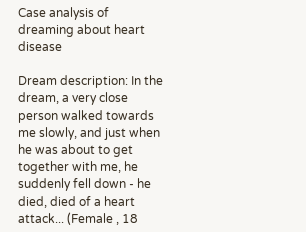Case analysis of dreaming about heart disease

Dream description: In the dream, a very close person walked towards me slowly, and just when he was about to get together with me, he suddenly fell down - he died, died of a heart attack... (Female , 18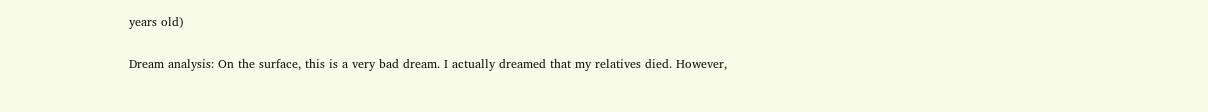years old)

Dream analysis: On the surface, this is a very bad dream. I actually dreamed that my relatives died. However,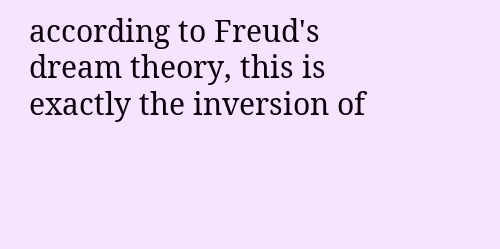according to Freud's dream theory, this is exactly the inversion of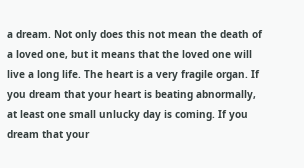a dream. Not only does this not mean the death of a loved one, but it means that the loved one will live a long life. The heart is a very fragile organ. If you dream that your heart is beating abnormally, at least one small unlucky day is coming. If you dream that your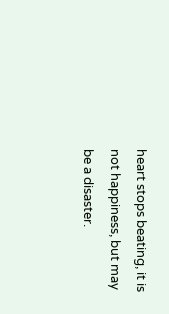heart stops beating, it is not happiness, but may be a disaster.